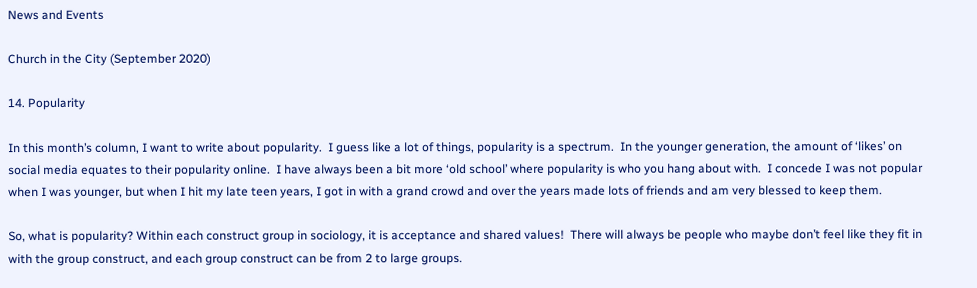News and Events

Church in the City (September 2020)

14. Popularity

In this month’s column, I want to write about popularity.  I guess like a lot of things, popularity is a spectrum.  In the younger generation, the amount of ‘likes’ on social media equates to their popularity online.  I have always been a bit more ‘old school’ where popularity is who you hang about with.  I concede I was not popular when I was younger, but when I hit my late teen years, I got in with a grand crowd and over the years made lots of friends and am very blessed to keep them.

So, what is popularity? Within each construct group in sociology, it is acceptance and shared values!  There will always be people who maybe don’t feel like they fit in with the group construct, and each group construct can be from 2 to large groups.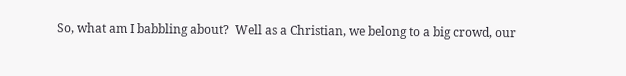So, what am I babbling about?  Well as a Christian, we belong to a big crowd, our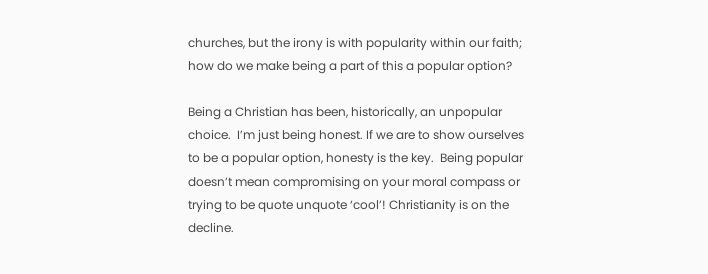churches, but the irony is with popularity within our faith; how do we make being a part of this a popular option?

Being a Christian has been, historically, an unpopular choice.  I’m just being honest. If we are to show ourselves to be a popular option, honesty is the key.  Being popular doesn’t mean compromising on your moral compass or trying to be quote unquote ‘cool’! Christianity is on the decline.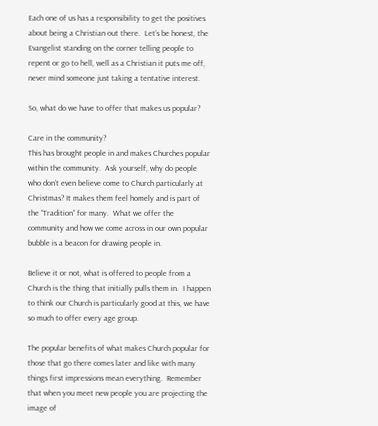Each one of us has a responsibility to get the positives about being a Christian out there.  Let’s be honest, the Evangelist standing on the corner telling people to repent or go to hell, well as a Christian it puts me off, never mind someone just taking a tentative interest.

So, what do we have to offer that makes us popular?

Care in the community?
This has brought people in and makes Churches popular within the community.  Ask yourself, why do people who don’t even believe come to Church particularly at Christmas? It makes them feel homely and is part of the “Tradition” for many.  What we offer the community and how we come across in our own popular bubble is a beacon for drawing people in.

Believe it or not, what is offered to people from a Church is the thing that initially pulls them in.  I happen to think our Church is particularly good at this, we have so much to offer every age group.

The popular benefits of what makes Church popular for those that go there comes later and like with many things first impressions mean everything.  Remember that when you meet new people you are projecting the image of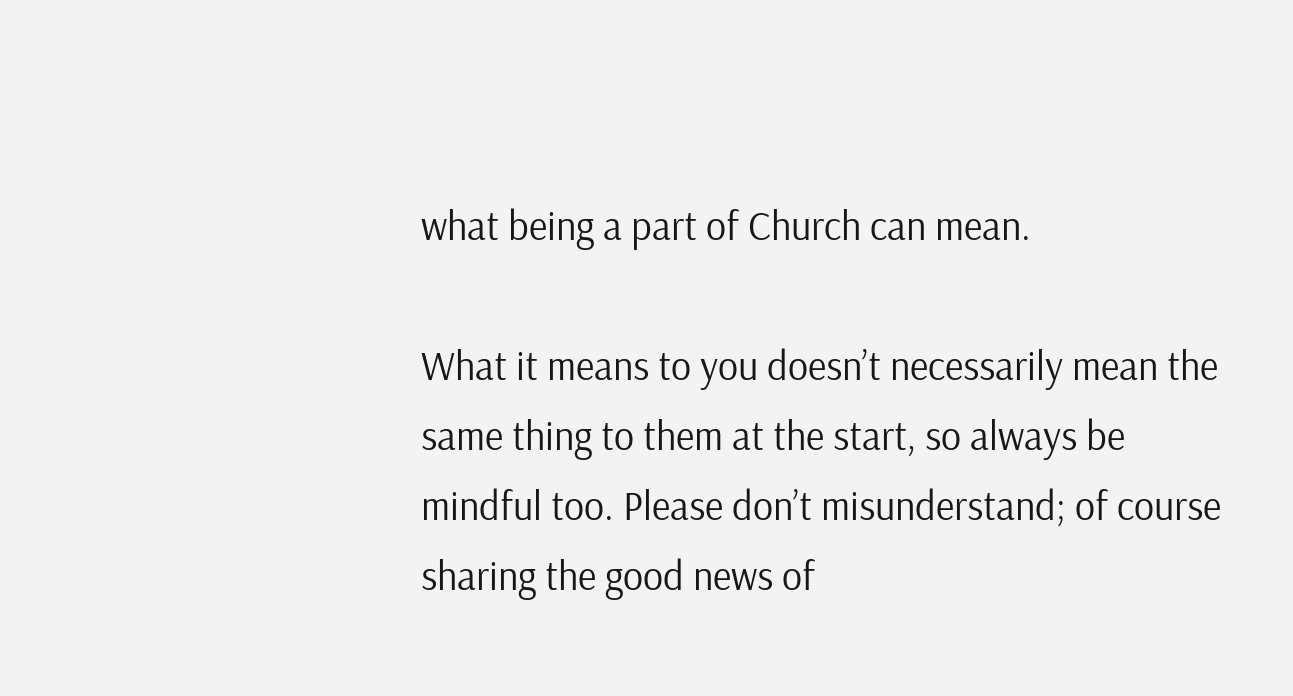what being a part of Church can mean.

What it means to you doesn’t necessarily mean the same thing to them at the start, so always be mindful too. Please don’t misunderstand; of course sharing the good news of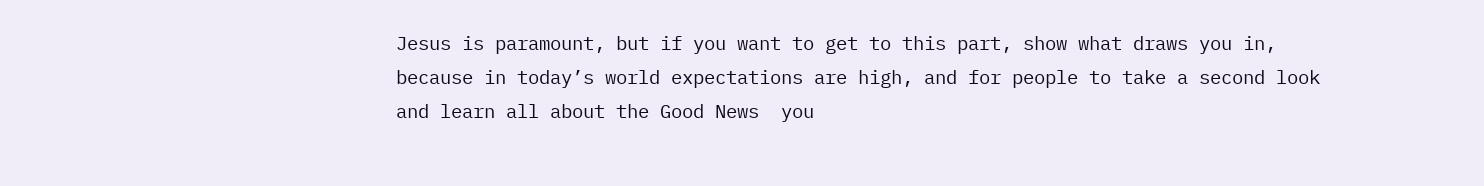Jesus is paramount, but if you want to get to this part, show what draws you in, because in today’s world expectations are high, and for people to take a second look and learn all about the Good News  you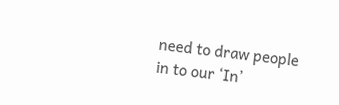need to draw people in to our ‘In’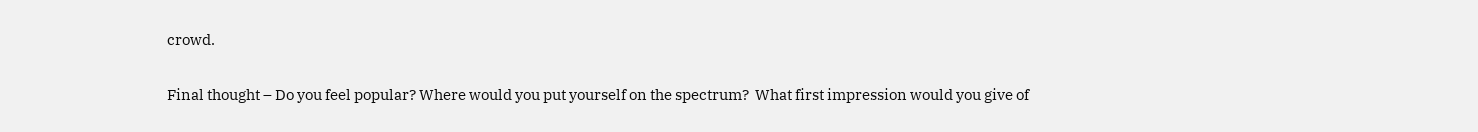crowd.

Final thought – Do you feel popular? Where would you put yourself on the spectrum?  What first impression would you give of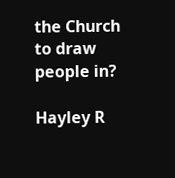the Church to draw people in?

Hayley R